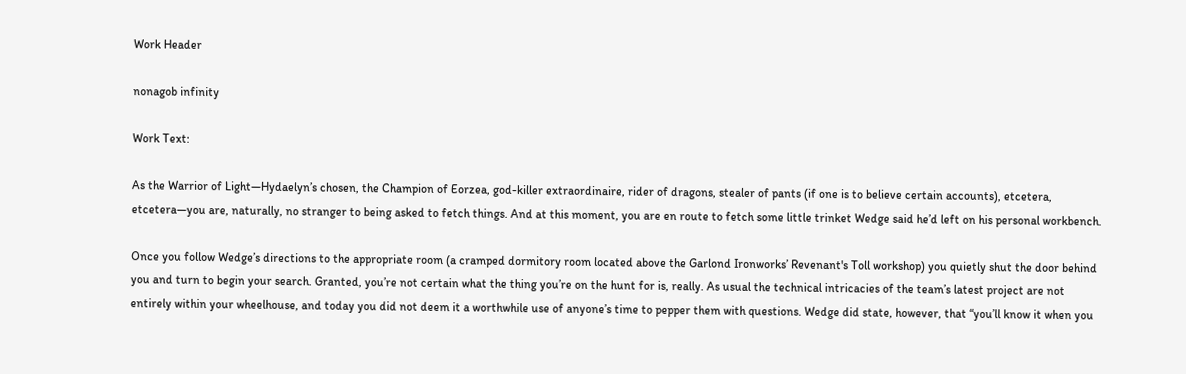Work Header

nonagob infinity

Work Text:

As the Warrior of Light—Hydaelyn’s chosen, the Champion of Eorzea, god-killer extraordinaire, rider of dragons, stealer of pants (if one is to believe certain accounts), etcetera, etcetera—you are, naturally, no stranger to being asked to fetch things. And at this moment, you are en route to fetch some little trinket Wedge said he’d left on his personal workbench.

Once you follow Wedge’s directions to the appropriate room (a cramped dormitory room located above the Garlond Ironworks’ Revenant's Toll workshop) you quietly shut the door behind you and turn to begin your search. Granted, you’re not certain what the thing you’re on the hunt for is, really. As usual the technical intricacies of the team’s latest project are not entirely within your wheelhouse, and today you did not deem it a worthwhile use of anyone’s time to pepper them with questions. Wedge did state, however, that “you’ll know it when you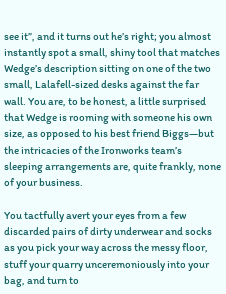see it”, and it turns out he’s right; you almost instantly spot a small, shiny tool that matches Wedge’s description sitting on one of the two small, Lalafell-sized desks against the far wall. You are, to be honest, a little surprised that Wedge is rooming with someone his own size, as opposed to his best friend Biggs—but the intricacies of the Ironworks team’s sleeping arrangements are, quite frankly, none of your business.

You tactfully avert your eyes from a few discarded pairs of dirty underwear and socks as you pick your way across the messy floor, stuff your quarry unceremoniously into your bag, and turn to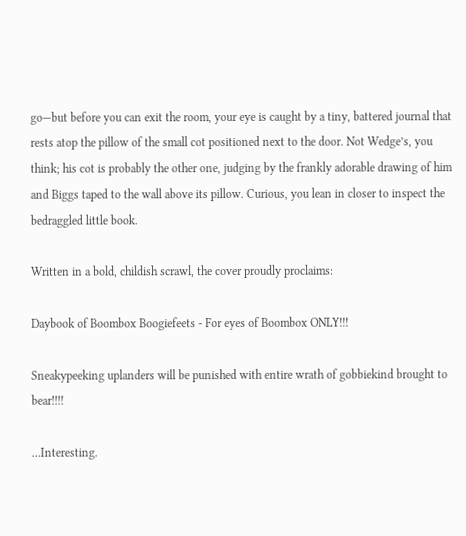go—but before you can exit the room, your eye is caught by a tiny, battered journal that rests atop the pillow of the small cot positioned next to the door. Not Wedge’s, you think; his cot is probably the other one, judging by the frankly adorable drawing of him and Biggs taped to the wall above its pillow. Curious, you lean in closer to inspect the bedraggled little book.

Written in a bold, childish scrawl, the cover proudly proclaims:

Daybook of Boombox Boogiefeets - For eyes of Boombox ONLY!!!

Sneakypeeking uplanders will be punished with entire wrath of gobbiekind brought to bear!!!!

…Interesting.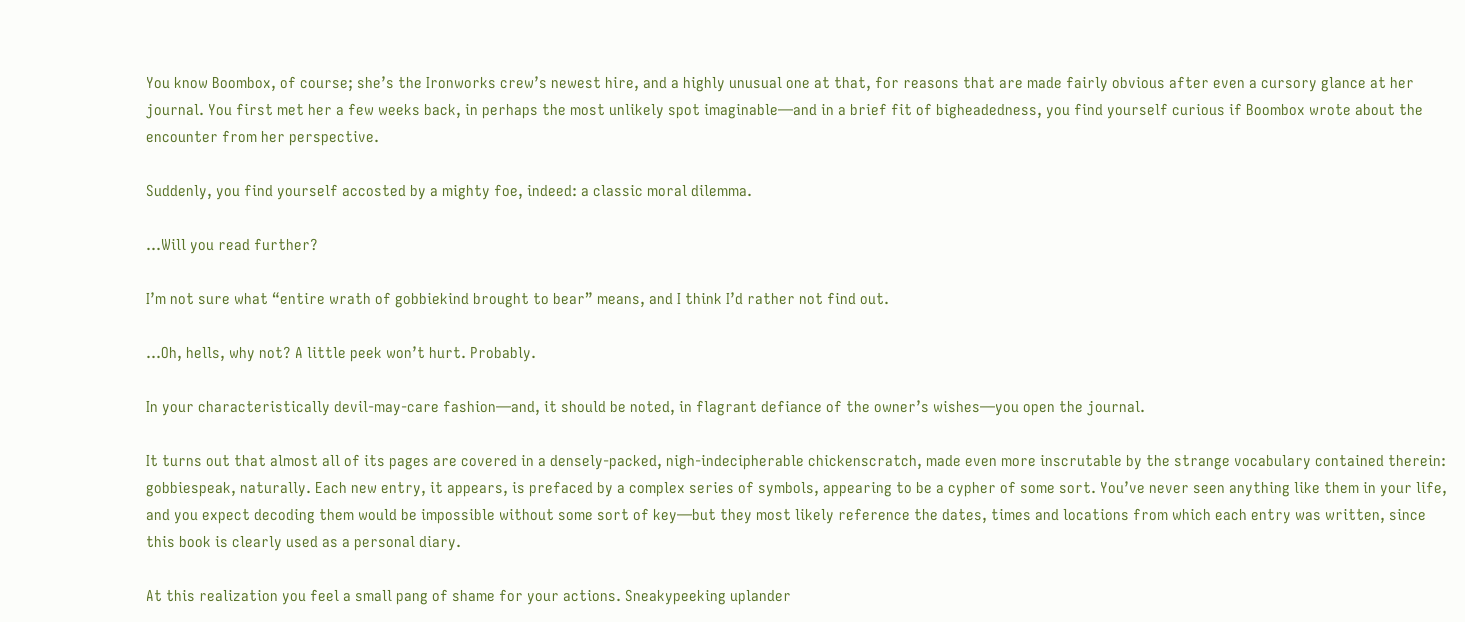You know Boombox, of course; she’s the Ironworks crew’s newest hire, and a highly unusual one at that, for reasons that are made fairly obvious after even a cursory glance at her journal. You first met her a few weeks back, in perhaps the most unlikely spot imaginable—and in a brief fit of bigheadedness, you find yourself curious if Boombox wrote about the encounter from her perspective.

Suddenly, you find yourself accosted by a mighty foe, indeed: a classic moral dilemma.

…Will you read further?

I’m not sure what “entire wrath of gobbiekind brought to bear” means, and I think I’d rather not find out.

…Oh, hells, why not? A little peek won’t hurt. Probably.

In your characteristically devil-may-care fashion—and, it should be noted, in flagrant defiance of the owner’s wishes—you open the journal.

It turns out that almost all of its pages are covered in a densely-packed, nigh-indecipherable chickenscratch, made even more inscrutable by the strange vocabulary contained therein: gobbiespeak, naturally. Each new entry, it appears, is prefaced by a complex series of symbols, appearing to be a cypher of some sort. You’ve never seen anything like them in your life, and you expect decoding them would be impossible without some sort of key—but they most likely reference the dates, times and locations from which each entry was written, since this book is clearly used as a personal diary.

At this realization you feel a small pang of shame for your actions. Sneakypeeking uplander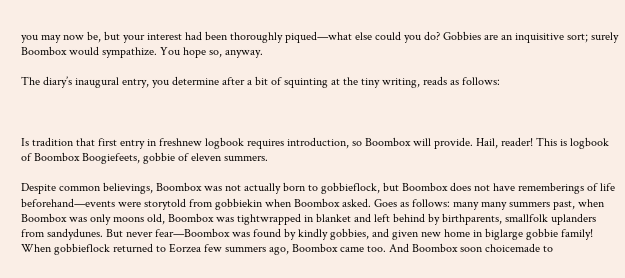you may now be, but your interest had been thoroughly piqued—what else could you do? Gobbies are an inquisitive sort; surely Boombox would sympathize. You hope so, anyway.

The diary’s inaugural entry, you determine after a bit of squinting at the tiny writing, reads as follows:



Is tradition that first entry in freshnew logbook requires introduction, so Boombox will provide. Hail, reader! This is logbook of Boombox Boogiefeets, gobbie of eleven summers.

Despite common believings, Boombox was not actually born to gobbieflock, but Boombox does not have rememberings of life beforehand—events were storytold from gobbiekin when Boombox asked. Goes as follows: many many summers past, when Boombox was only moons old, Boombox was tightwrapped in blanket and left behind by birthparents, smallfolk uplanders from sandydunes. But never fear—Boombox was found by kindly gobbies, and given new home in biglarge gobbie family! When gobbieflock returned to Eorzea few summers ago, Boombox came too. And Boombox soon choicemade to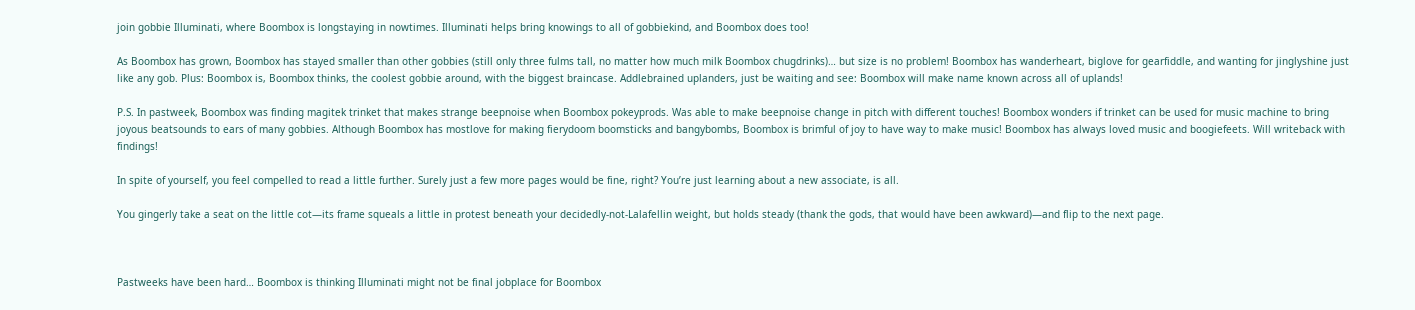join gobbie Illuminati, where Boombox is longstaying in nowtimes. Illuminati helps bring knowings to all of gobbiekind, and Boombox does too!

As Boombox has grown, Boombox has stayed smaller than other gobbies (still only three fulms tall, no matter how much milk Boombox chugdrinks)… but size is no problem! Boombox has wanderheart, biglove for gearfiddle, and wanting for jinglyshine just like any gob. Plus: Boombox is, Boombox thinks, the coolest gobbie around, with the biggest braincase. Addlebrained uplanders, just be waiting and see: Boombox will make name known across all of uplands!

P.S. In pastweek, Boombox was finding magitek trinket that makes strange beepnoise when Boombox pokeyprods. Was able to make beepnoise change in pitch with different touches! Boombox wonders if trinket can be used for music machine to bring joyous beatsounds to ears of many gobbies. Although Boombox has mostlove for making fierydoom boomsticks and bangybombs, Boombox is brimful of joy to have way to make music! Boombox has always loved music and boogiefeets. Will writeback with findings!

In spite of yourself, you feel compelled to read a little further. Surely just a few more pages would be fine, right? You’re just learning about a new associate, is all.

You gingerly take a seat on the little cot—its frame squeals a little in protest beneath your decidedly-not-Lalafellin weight, but holds steady (thank the gods, that would have been awkward)—and flip to the next page.



Pastweeks have been hard… Boombox is thinking Illuminati might not be final jobplace for Boombox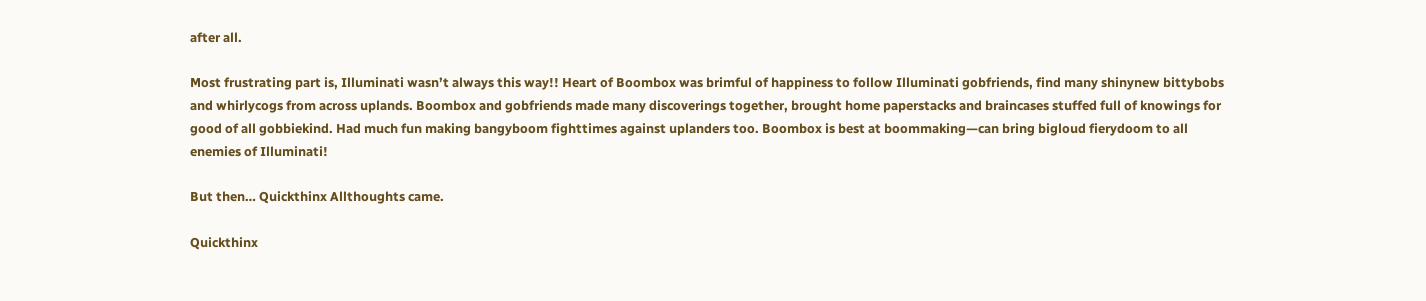after all.

Most frustrating part is, Illuminati wasn’t always this way!! Heart of Boombox was brimful of happiness to follow Illuminati gobfriends, find many shinynew bittybobs and whirlycogs from across uplands. Boombox and gobfriends made many discoverings together, brought home paperstacks and braincases stuffed full of knowings for good of all gobbiekind. Had much fun making bangyboom fighttimes against uplanders too. Boombox is best at boommaking—can bring bigloud fierydoom to all enemies of Illuminati!

But then… Quickthinx Allthoughts came.

Quickthinx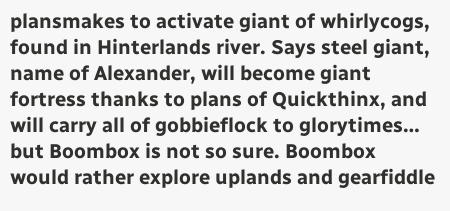plansmakes to activate giant of whirlycogs, found in Hinterlands river. Says steel giant, name of Alexander, will become giant fortress thanks to plans of Quickthinx, and will carry all of gobbieflock to glorytimes… but Boombox is not so sure. Boombox would rather explore uplands and gearfiddle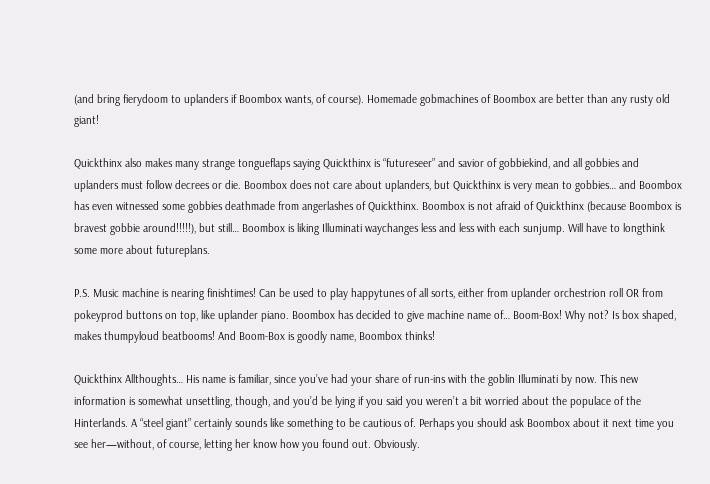(and bring fierydoom to uplanders if Boombox wants, of course). Homemade gobmachines of Boombox are better than any rusty old giant!

Quickthinx also makes many strange tongueflaps saying Quickthinx is “futureseer” and savior of gobbiekind, and all gobbies and uplanders must follow decrees or die. Boombox does not care about uplanders, but Quickthinx is very mean to gobbies… and Boombox has even witnessed some gobbies deathmade from angerlashes of Quickthinx. Boombox is not afraid of Quickthinx (because Boombox is bravest gobbie around!!!!!), but still… Boombox is liking Illuminati waychanges less and less with each sunjump. Will have to longthink some more about futureplans.

P.S. Music machine is nearing finishtimes! Can be used to play happytunes of all sorts, either from uplander orchestrion roll OR from pokeyprod buttons on top, like uplander piano. Boombox has decided to give machine name of… Boom-Box! Why not? Is box shaped, makes thumpyloud beatbooms! And Boom-Box is goodly name, Boombox thinks!

Quickthinx Allthoughts… His name is familiar, since you’ve had your share of run-ins with the goblin Illuminati by now. This new information is somewhat unsettling, though, and you’d be lying if you said you weren’t a bit worried about the populace of the Hinterlands. A “steel giant” certainly sounds like something to be cautious of. Perhaps you should ask Boombox about it next time you see her—without, of course, letting her know how you found out. Obviously.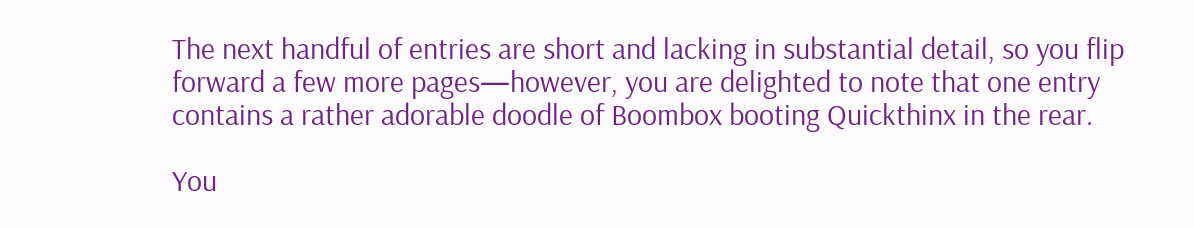The next handful of entries are short and lacking in substantial detail, so you flip forward a few more pages—however, you are delighted to note that one entry contains a rather adorable doodle of Boombox booting Quickthinx in the rear.

You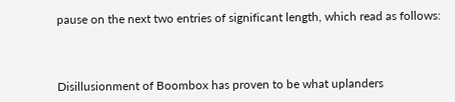pause on the next two entries of significant length, which read as follows:



Disillusionment of Boombox has proven to be what uplanders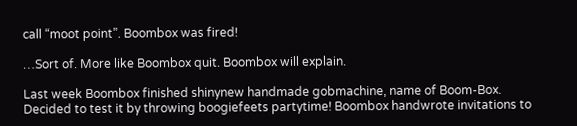call “moot point”. Boombox was fired!

…Sort of. More like Boombox quit. Boombox will explain.

Last week Boombox finished shinynew handmade gobmachine, name of Boom-Box. Decided to test it by throwing boogiefeets partytime! Boombox handwrote invitations to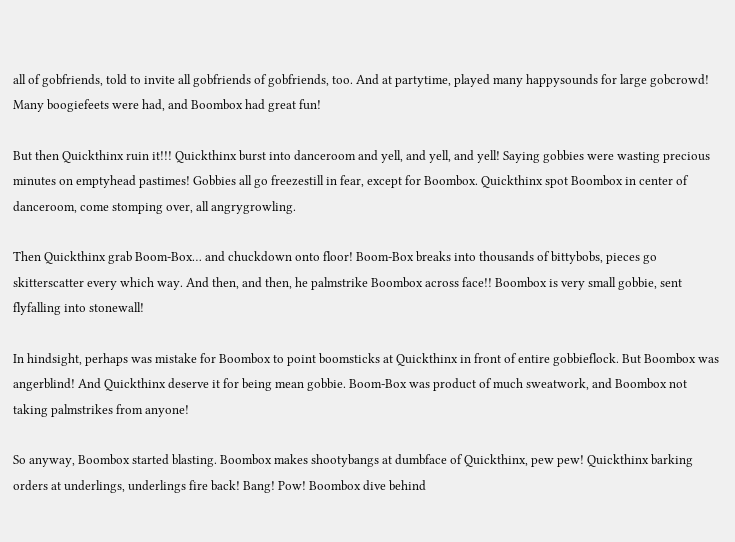all of gobfriends, told to invite all gobfriends of gobfriends, too. And at partytime, played many happysounds for large gobcrowd! Many boogiefeets were had, and Boombox had great fun!

But then Quickthinx ruin it!!! Quickthinx burst into danceroom and yell, and yell, and yell! Saying gobbies were wasting precious minutes on emptyhead pastimes! Gobbies all go freezestill in fear, except for Boombox. Quickthinx spot Boombox in center of danceroom, come stomping over, all angrygrowling.

Then Quickthinx grab Boom-Box… and chuckdown onto floor! Boom-Box breaks into thousands of bittybobs, pieces go skitterscatter every which way. And then, and then, he palmstrike Boombox across face!! Boombox is very small gobbie, sent flyfalling into stonewall!

In hindsight, perhaps was mistake for Boombox to point boomsticks at Quickthinx in front of entire gobbieflock. But Boombox was angerblind! And Quickthinx deserve it for being mean gobbie. Boom-Box was product of much sweatwork, and Boombox not taking palmstrikes from anyone!

So anyway, Boombox started blasting. Boombox makes shootybangs at dumbface of Quickthinx, pew pew! Quickthinx barking orders at underlings, underlings fire back! Bang! Pow! Boombox dive behind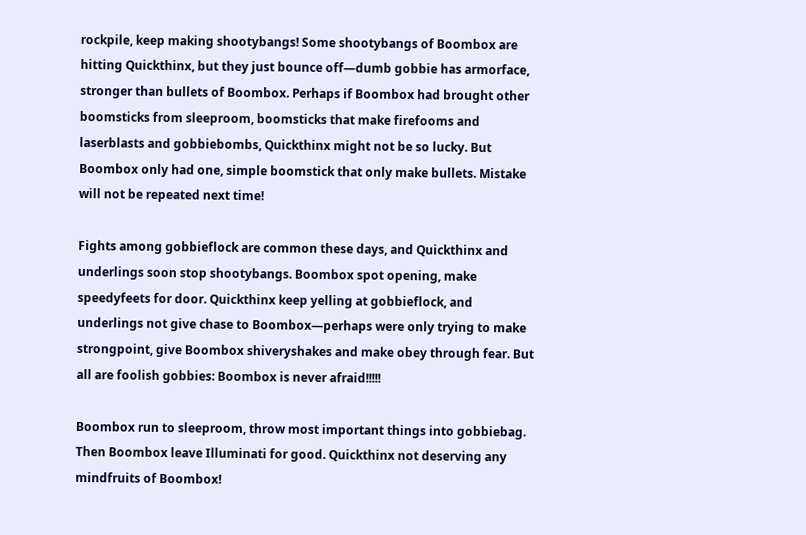rockpile, keep making shootybangs! Some shootybangs of Boombox are hitting Quickthinx, but they just bounce off—dumb gobbie has armorface, stronger than bullets of Boombox. Perhaps if Boombox had brought other boomsticks from sleeproom, boomsticks that make firefooms and laserblasts and gobbiebombs, Quickthinx might not be so lucky. But Boombox only had one, simple boomstick that only make bullets. Mistake will not be repeated next time!

Fights among gobbieflock are common these days, and Quickthinx and underlings soon stop shootybangs. Boombox spot opening, make speedyfeets for door. Quickthinx keep yelling at gobbieflock, and underlings not give chase to Boombox—perhaps were only trying to make strongpoint, give Boombox shiveryshakes and make obey through fear. But all are foolish gobbies: Boombox is never afraid!!!!!

Boombox run to sleeproom, throw most important things into gobbiebag. Then Boombox leave Illuminati for good. Quickthinx not deserving any mindfruits of Boombox!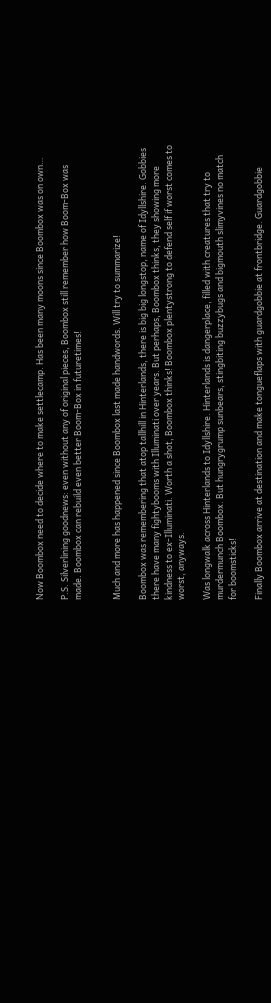Now Boombox need to decide where to make settlecamp. Has been many moons since Boombox was on own…

P.S. Silverlining goodnews: even without any of original pieces, Boombox still remember how Boom-Box was made. Boombox can rebuild even better Boom-Box in futuretimes!


Much and more has happened since Boombox last made handwords. Will try to summarize!

Boombox was remembering that atop tallhill in Hinterlands, there is big big longstop, name of Idyllshire. Gobbies there have many fightybooms with Illuminati over years. But perhaps, Boombox thinks, they showing more kindness to ex-Illuminati. Worth a shot, Boombox thinks! Boombox plentystrong to defend self if worst comes to worst, anyways.

Was longwalk across Hinterlands to Idyllshire. Hinterlands is dangerplace, filled with creatures that try to murdermunch Boombox. But hungrygrump sunbears, stingbiting buzzybugs and bigmouth slimyvines no match for boomsticks!

Finally Boombox arrive at destination and make tongueflaps with guardgobbie at frontbridge. Guardgobbie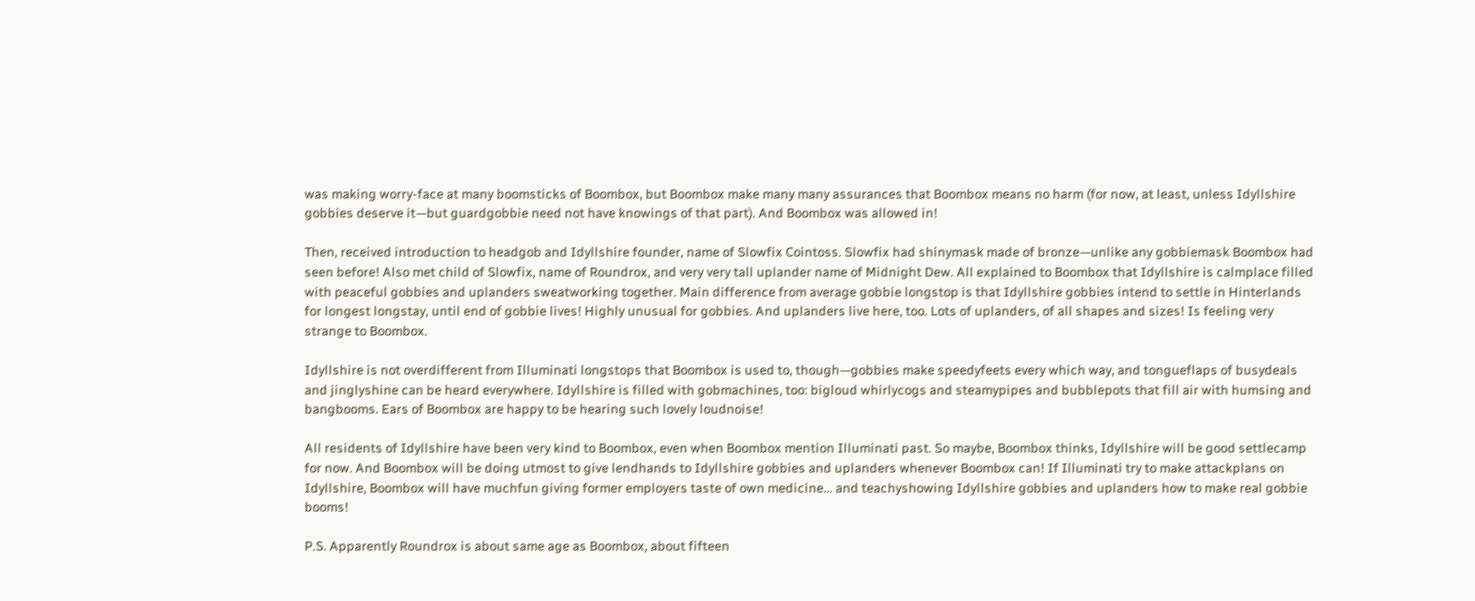was making worry-face at many boomsticks of Boombox, but Boombox make many many assurances that Boombox means no harm (for now, at least, unless Idyllshire gobbies deserve it—but guardgobbie need not have knowings of that part). And Boombox was allowed in!

Then, received introduction to headgob and Idyllshire founder, name of Slowfix Cointoss. Slowfix had shinymask made of bronze—unlike any gobbiemask Boombox had seen before! Also met child of Slowfix, name of Roundrox, and very very tall uplander name of Midnight Dew. All explained to Boombox that Idyllshire is calmplace filled with peaceful gobbies and uplanders sweatworking together. Main difference from average gobbie longstop is that Idyllshire gobbies intend to settle in Hinterlands for longest longstay, until end of gobbie lives! Highly unusual for gobbies. And uplanders live here, too. Lots of uplanders, of all shapes and sizes! Is feeling very strange to Boombox.

Idyllshire is not overdifferent from Illuminati longstops that Boombox is used to, though—gobbies make speedyfeets every which way, and tongueflaps of busydeals and jinglyshine can be heard everywhere. Idyllshire is filled with gobmachines, too: bigloud whirlycogs and steamypipes and bubblepots that fill air with humsing and bangbooms. Ears of Boombox are happy to be hearing such lovely loudnoise!

All residents of Idyllshire have been very kind to Boombox, even when Boombox mention Illuminati past. So maybe, Boombox thinks, Idyllshire will be good settlecamp for now. And Boombox will be doing utmost to give lendhands to Idyllshire gobbies and uplanders whenever Boombox can! If Illuminati try to make attackplans on Idyllshire, Boombox will have muchfun giving former employers taste of own medicine… and teachyshowing Idyllshire gobbies and uplanders how to make real gobbie booms!

P.S. Apparently Roundrox is about same age as Boombox, about fifteen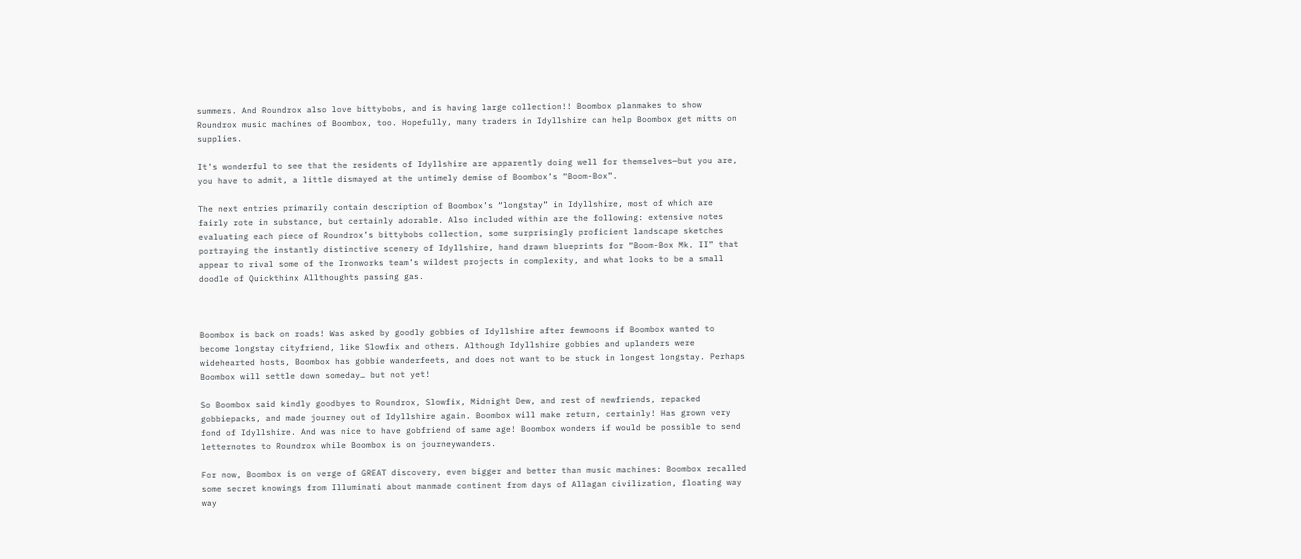summers. And Roundrox also love bittybobs, and is having large collection!! Boombox planmakes to show Roundrox music machines of Boombox, too. Hopefully, many traders in Idyllshire can help Boombox get mitts on supplies.

It’s wonderful to see that the residents of Idyllshire are apparently doing well for themselves—but you are, you have to admit, a little dismayed at the untimely demise of Boombox’s “Boom-Box”.

The next entries primarily contain description of Boombox’s “longstay” in Idyllshire, most of which are fairly rote in substance, but certainly adorable. Also included within are the following: extensive notes evaluating each piece of Roundrox’s bittybobs collection, some surprisingly proficient landscape sketches portraying the instantly distinctive scenery of Idyllshire, hand drawn blueprints for “Boom-Box Mk. II” that appear to rival some of the Ironworks team’s wildest projects in complexity, and what looks to be a small doodle of Quickthinx Allthoughts passing gas.



Boombox is back on roads! Was asked by goodly gobbies of Idyllshire after fewmoons if Boombox wanted to become longstay cityfriend, like Slowfix and others. Although Idyllshire gobbies and uplanders were widehearted hosts, Boombox has gobbie wanderfeets, and does not want to be stuck in longest longstay. Perhaps Boombox will settle down someday… but not yet!

So Boombox said kindly goodbyes to Roundrox, Slowfix, Midnight Dew, and rest of newfriends, repacked gobbiepacks, and made journey out of Idyllshire again. Boombox will make return, certainly! Has grown very fond of Idyllshire. And was nice to have gobfriend of same age! Boombox wonders if would be possible to send letternotes to Roundrox while Boombox is on journeywanders.

For now, Boombox is on verge of GREAT discovery, even bigger and better than music machines: Boombox recalled some secret knowings from Illuminati about manmade continent from days of Allagan civilization, floating way way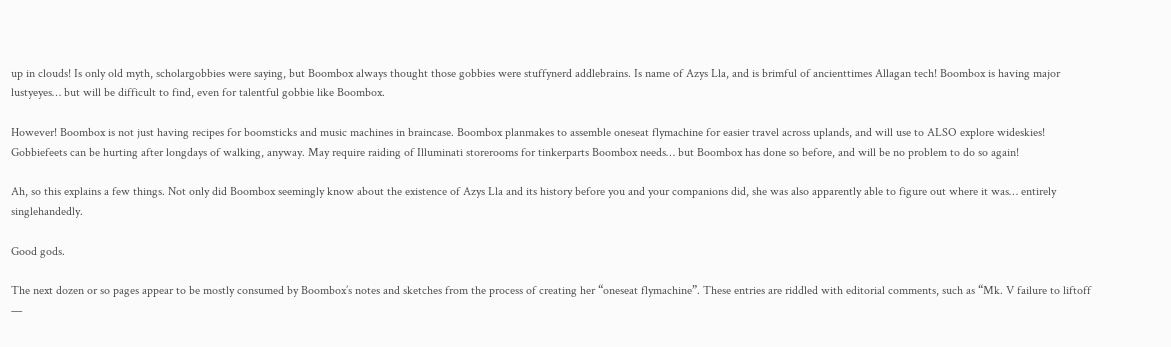up in clouds! Is only old myth, scholargobbies were saying, but Boombox always thought those gobbies were stuffynerd addlebrains. Is name of Azys Lla, and is brimful of ancienttimes Allagan tech! Boombox is having major lustyeyes… but will be difficult to find, even for talentful gobbie like Boombox.

However! Boombox is not just having recipes for boomsticks and music machines in braincase. Boombox planmakes to assemble oneseat flymachine for easier travel across uplands, and will use to ALSO explore wideskies! Gobbiefeets can be hurting after longdays of walking, anyway. May require raiding of Illuminati storerooms for tinkerparts Boombox needs… but Boombox has done so before, and will be no problem to do so again!

Ah, so this explains a few things. Not only did Boombox seemingly know about the existence of Azys Lla and its history before you and your companions did, she was also apparently able to figure out where it was… entirely singlehandedly.

Good gods.

The next dozen or so pages appear to be mostly consumed by Boombox’s notes and sketches from the process of creating her “oneseat flymachine”. These entries are riddled with editorial comments, such as “Mk. V failure to liftoff —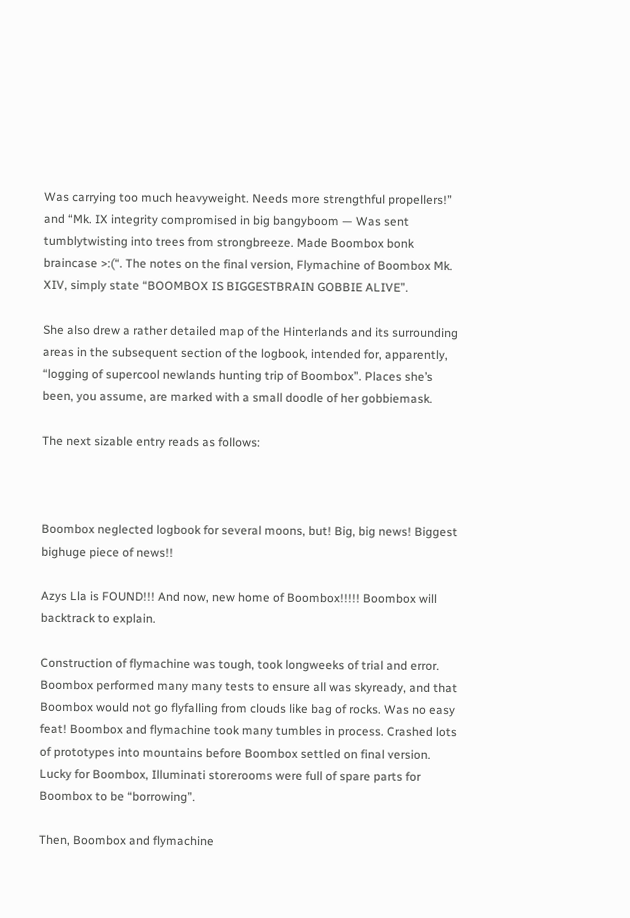Was carrying too much heavyweight. Needs more strengthful propellers!” and “Mk. IX integrity compromised in big bangyboom — Was sent tumblytwisting into trees from strongbreeze. Made Boombox bonk braincase >:(“. The notes on the final version, Flymachine of Boombox Mk. XIV, simply state “BOOMBOX IS BIGGESTBRAIN GOBBIE ALIVE”.

She also drew a rather detailed map of the Hinterlands and its surrounding areas in the subsequent section of the logbook, intended for, apparently, “logging of supercool newlands hunting trip of Boombox”. Places she’s been, you assume, are marked with a small doodle of her gobbiemask.

The next sizable entry reads as follows:



Boombox neglected logbook for several moons, but! Big, big news! Biggest bighuge piece of news!!

Azys Lla is FOUND!!! And now, new home of Boombox!!!!! Boombox will backtrack to explain.

Construction of flymachine was tough, took longweeks of trial and error. Boombox performed many many tests to ensure all was skyready, and that Boombox would not go flyfalling from clouds like bag of rocks. Was no easy feat! Boombox and flymachine took many tumbles in process. Crashed lots of prototypes into mountains before Boombox settled on final version. Lucky for Boombox, Illuminati storerooms were full of spare parts for Boombox to be “borrowing”.

Then, Boombox and flymachine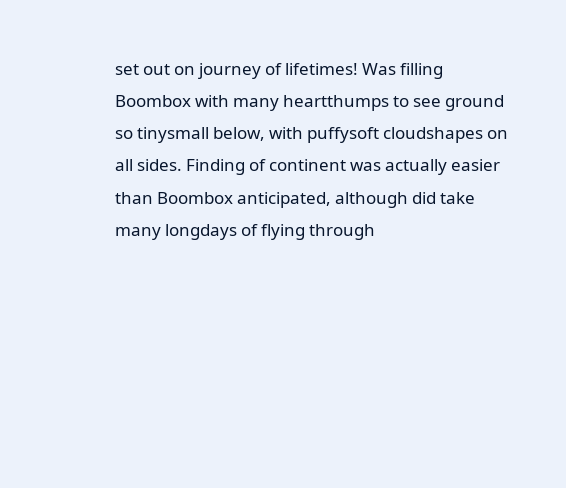set out on journey of lifetimes! Was filling Boombox with many heartthumps to see ground so tinysmall below, with puffysoft cloudshapes on all sides. Finding of continent was actually easier than Boombox anticipated, although did take many longdays of flying through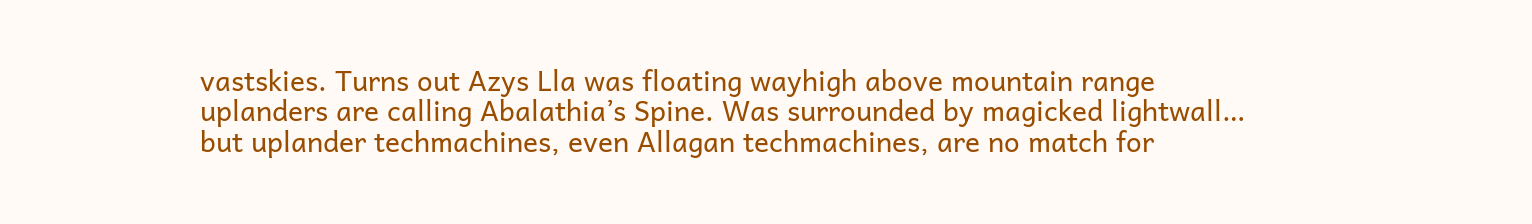vastskies. Turns out Azys Lla was floating wayhigh above mountain range uplanders are calling Abalathia’s Spine. Was surrounded by magicked lightwall… but uplander techmachines, even Allagan techmachines, are no match for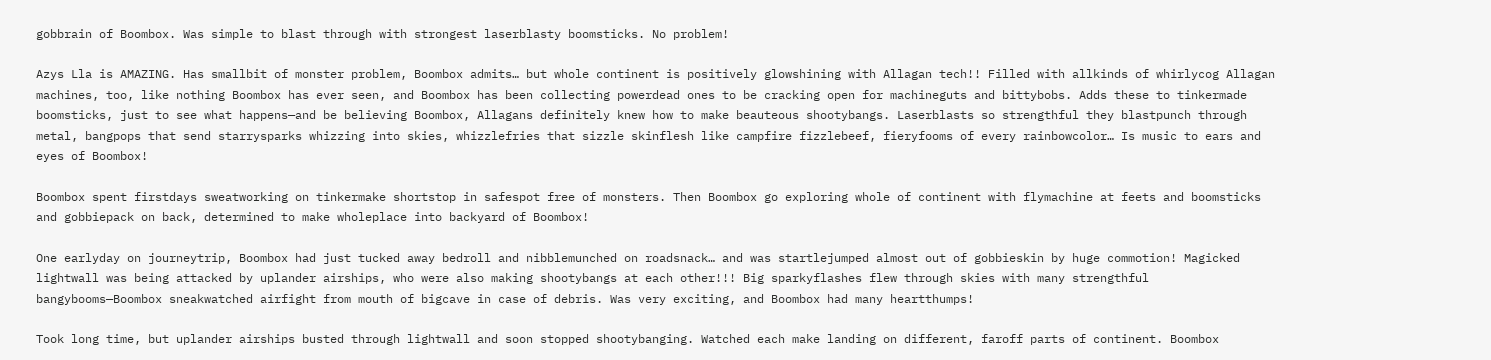gobbrain of Boombox. Was simple to blast through with strongest laserblasty boomsticks. No problem!

Azys Lla is AMAZING. Has smallbit of monster problem, Boombox admits… but whole continent is positively glowshining with Allagan tech!! Filled with allkinds of whirlycog Allagan machines, too, like nothing Boombox has ever seen, and Boombox has been collecting powerdead ones to be cracking open for machineguts and bittybobs. Adds these to tinkermade boomsticks, just to see what happens—and be believing Boombox, Allagans definitely knew how to make beauteous shootybangs. Laserblasts so strengthful they blastpunch through metal, bangpops that send starrysparks whizzing into skies, whizzlefries that sizzle skinflesh like campfire fizzlebeef, fieryfooms of every rainbowcolor… Is music to ears and eyes of Boombox!

Boombox spent firstdays sweatworking on tinkermake shortstop in safespot free of monsters. Then Boombox go exploring whole of continent with flymachine at feets and boomsticks and gobbiepack on back, determined to make wholeplace into backyard of Boombox!

One earlyday on journeytrip, Boombox had just tucked away bedroll and nibblemunched on roadsnack… and was startlejumped almost out of gobbieskin by huge commotion! Magicked lightwall was being attacked by uplander airships, who were also making shootybangs at each other!!! Big sparkyflashes flew through skies with many strengthful bangybooms—Boombox sneakwatched airfight from mouth of bigcave in case of debris. Was very exciting, and Boombox had many heartthumps!

Took long time, but uplander airships busted through lightwall and soon stopped shootybanging. Watched each make landing on different, faroff parts of continent. Boombox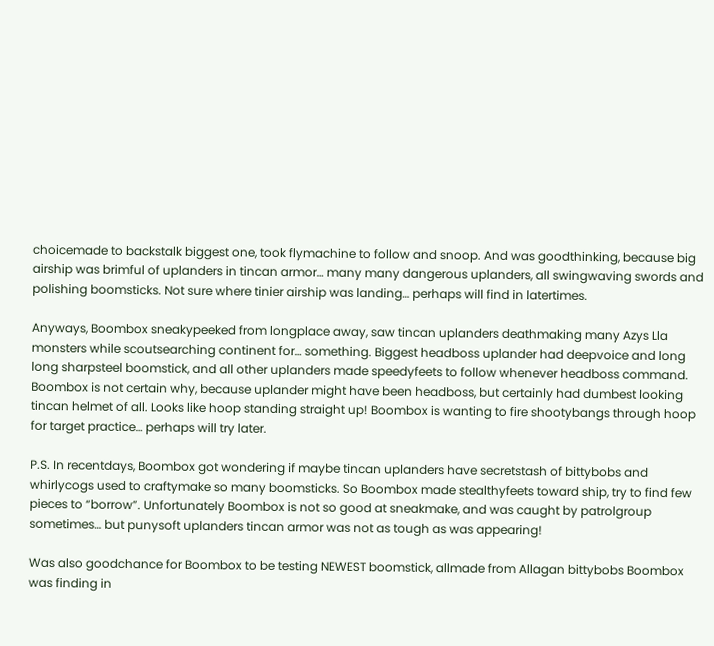choicemade to backstalk biggest one, took flymachine to follow and snoop. And was goodthinking, because big airship was brimful of uplanders in tincan armor… many many dangerous uplanders, all swingwaving swords and polishing boomsticks. Not sure where tinier airship was landing… perhaps will find in latertimes.

Anyways, Boombox sneakypeeked from longplace away, saw tincan uplanders deathmaking many Azys Lla monsters while scoutsearching continent for… something. Biggest headboss uplander had deepvoice and long long sharpsteel boomstick, and all other uplanders made speedyfeets to follow whenever headboss command. Boombox is not certain why, because uplander might have been headboss, but certainly had dumbest looking tincan helmet of all. Looks like hoop standing straight up! Boombox is wanting to fire shootybangs through hoop for target practice… perhaps will try later.

P.S. In recentdays, Boombox got wondering if maybe tincan uplanders have secretstash of bittybobs and whirlycogs used to craftymake so many boomsticks. So Boombox made stealthyfeets toward ship, try to find few pieces to “borrow”. Unfortunately Boombox is not so good at sneakmake, and was caught by patrolgroup sometimes… but punysoft uplanders tincan armor was not as tough as was appearing!

Was also goodchance for Boombox to be testing NEWEST boomstick, allmade from Allagan bittybobs Boombox was finding in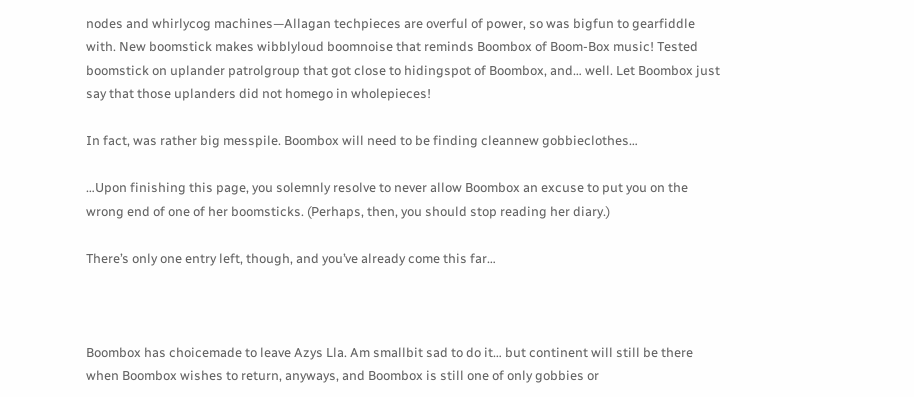nodes and whirlycog machines—Allagan techpieces are overful of power, so was bigfun to gearfiddle with. New boomstick makes wibblyloud boomnoise that reminds Boombox of Boom-Box music! Tested boomstick on uplander patrolgroup that got close to hidingspot of Boombox, and… well. Let Boombox just say that those uplanders did not homego in wholepieces!

In fact, was rather big messpile. Boombox will need to be finding cleannew gobbieclothes…

…Upon finishing this page, you solemnly resolve to never allow Boombox an excuse to put you on the wrong end of one of her boomsticks. (Perhaps, then, you should stop reading her diary.)

There’s only one entry left, though, and you’ve already come this far…



Boombox has choicemade to leave Azys Lla. Am smallbit sad to do it… but continent will still be there when Boombox wishes to return, anyways, and Boombox is still one of only gobbies or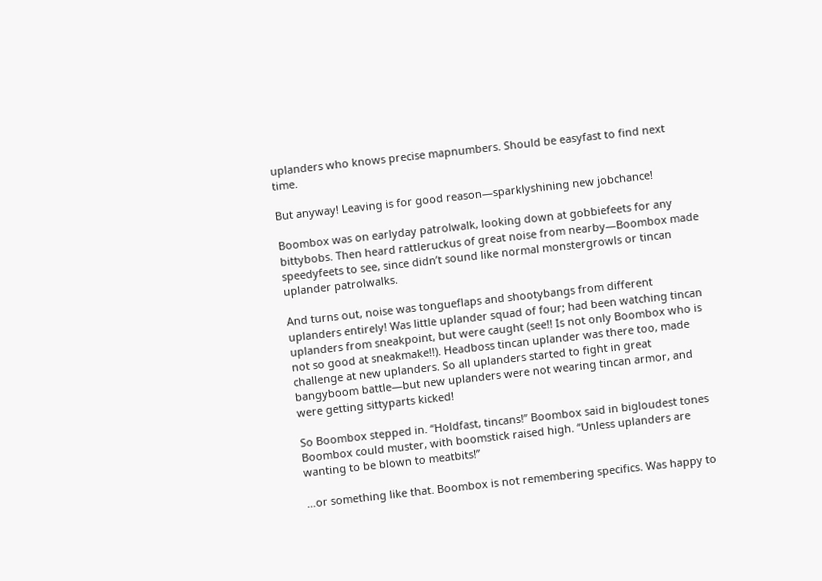uplanders who knows precise mapnumbers. Should be easyfast to find next time.

But anyway! Leaving is for good reason—sparklyshining new jobchance!

Boombox was on earlyday patrolwalk, looking down at gobbiefeets for any bittybobs. Then heard rattleruckus of great noise from nearby—Boombox made speedyfeets to see, since didn’t sound like normal monstergrowls or tincan uplander patrolwalks.

And turns out, noise was tongueflaps and shootybangs from different uplanders entirely! Was little uplander squad of four; had been watching tincan uplanders from sneakpoint, but were caught (see!! Is not only Boombox who is not so good at sneakmake!!). Headboss tincan uplander was there too, made challenge at new uplanders. So all uplanders started to fight in great bangyboom battle—but new uplanders were not wearing tincan armor, and were getting sittyparts kicked!

So Boombox stepped in. “Holdfast, tincans!” Boombox said in bigloudest tones Boombox could muster, with boomstick raised high. “Unless uplanders are wanting to be blown to meatbits!”

…or something like that. Boombox is not remembering specifics. Was happy to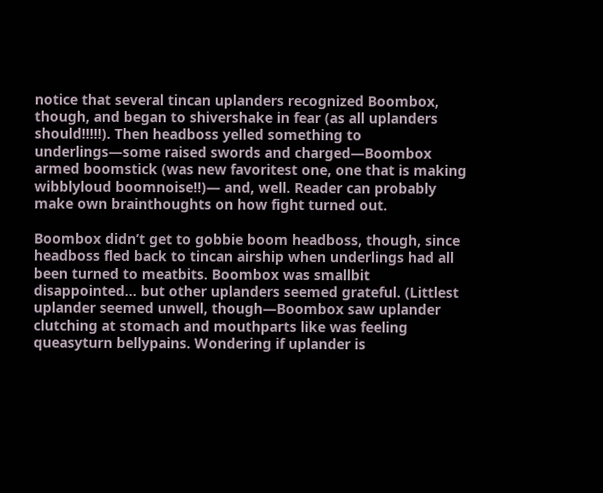notice that several tincan uplanders recognized Boombox, though, and began to shivershake in fear (as all uplanders should!!!!!). Then headboss yelled something to underlings—some raised swords and charged—Boombox armed boomstick (was new favoritest one, one that is making wibblyloud boomnoise!!)— and, well. Reader can probably make own brainthoughts on how fight turned out.

Boombox didn’t get to gobbie boom headboss, though, since headboss fled back to tincan airship when underlings had all been turned to meatbits. Boombox was smallbit disappointed… but other uplanders seemed grateful. (Littlest uplander seemed unwell, though—Boombox saw uplander clutching at stomach and mouthparts like was feeling queasyturn bellypains. Wondering if uplander is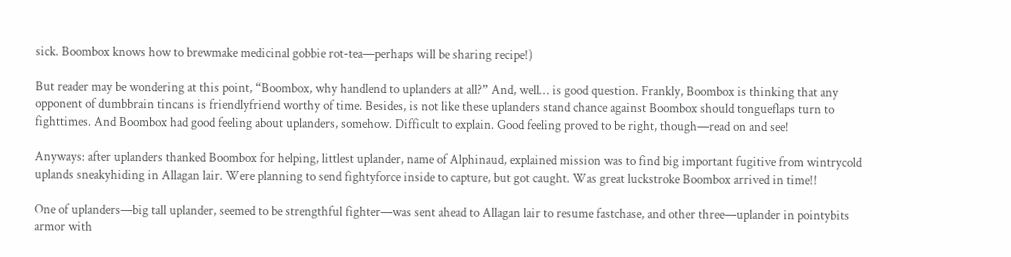sick. Boombox knows how to brewmake medicinal gobbie rot-tea—perhaps will be sharing recipe!)

But reader may be wondering at this point, “Boombox, why handlend to uplanders at all?” And, well… is good question. Frankly, Boombox is thinking that any opponent of dumbbrain tincans is friendlyfriend worthy of time. Besides, is not like these uplanders stand chance against Boombox should tongueflaps turn to fighttimes. And Boombox had good feeling about uplanders, somehow. Difficult to explain. Good feeling proved to be right, though—read on and see!

Anyways: after uplanders thanked Boombox for helping, littlest uplander, name of Alphinaud, explained mission was to find big important fugitive from wintrycold uplands sneakyhiding in Allagan lair. Were planning to send fightyforce inside to capture, but got caught. Was great luckstroke Boombox arrived in time!!

One of uplanders—big tall uplander, seemed to be strengthful fighter—was sent ahead to Allagan lair to resume fastchase, and other three—uplander in pointybits armor with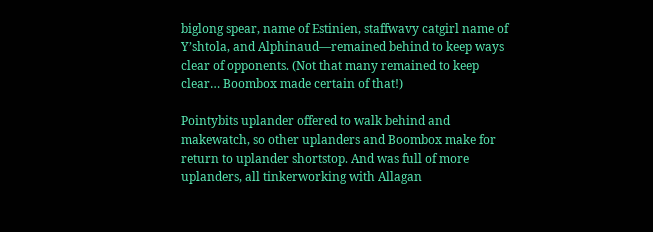biglong spear, name of Estinien, staffwavy catgirl name of Y’shtola, and Alphinaud—remained behind to keep ways clear of opponents. (Not that many remained to keep clear… Boombox made certain of that!)

Pointybits uplander offered to walk behind and makewatch, so other uplanders and Boombox make for return to uplander shortstop. And was full of more uplanders, all tinkerworking with Allagan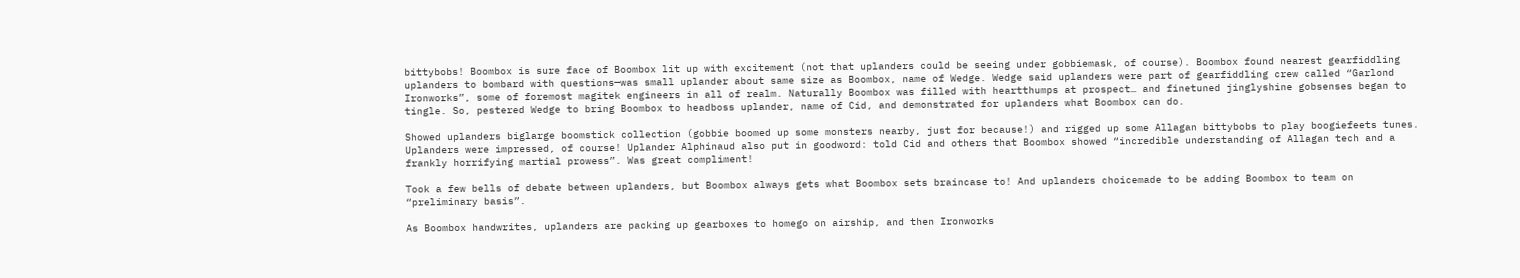bittybobs! Boombox is sure face of Boombox lit up with excitement (not that uplanders could be seeing under gobbiemask, of course). Boombox found nearest gearfiddling uplanders to bombard with questions—was small uplander about same size as Boombox, name of Wedge. Wedge said uplanders were part of gearfiddling crew called “Garlond Ironworks”, some of foremost magitek engineers in all of realm. Naturally Boombox was filled with heartthumps at prospect… and finetuned jinglyshine gobsenses began to tingle. So, pestered Wedge to bring Boombox to headboss uplander, name of Cid, and demonstrated for uplanders what Boombox can do.

Showed uplanders biglarge boomstick collection (gobbie boomed up some monsters nearby, just for because!) and rigged up some Allagan bittybobs to play boogiefeets tunes. Uplanders were impressed, of course! Uplander Alphinaud also put in goodword: told Cid and others that Boombox showed “incredible understanding of Allagan tech and a frankly horrifying martial prowess”. Was great compliment!

Took a few bells of debate between uplanders, but Boombox always gets what Boombox sets braincase to! And uplanders choicemade to be adding Boombox to team on “preliminary basis”.

As Boombox handwrites, uplanders are packing up gearboxes to homego on airship, and then Ironworks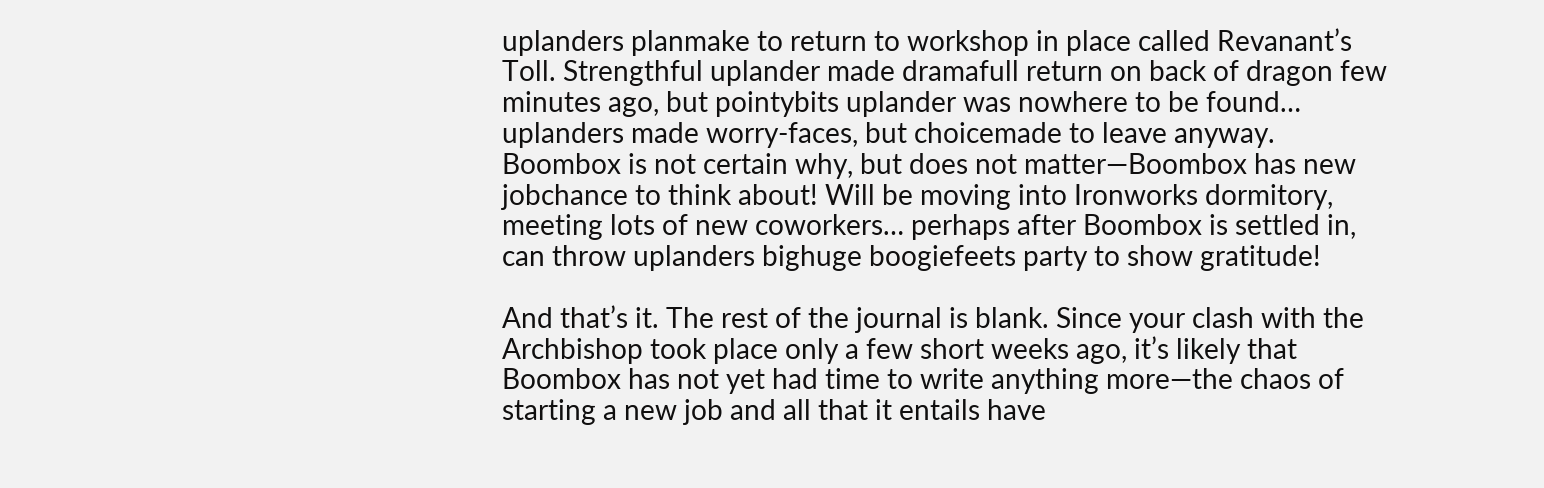uplanders planmake to return to workshop in place called Revanant’s Toll. Strengthful uplander made dramafull return on back of dragon few minutes ago, but pointybits uplander was nowhere to be found… uplanders made worry-faces, but choicemade to leave anyway. Boombox is not certain why, but does not matter—Boombox has new jobchance to think about! Will be moving into Ironworks dormitory, meeting lots of new coworkers… perhaps after Boombox is settled in, can throw uplanders bighuge boogiefeets party to show gratitude!

And that’s it. The rest of the journal is blank. Since your clash with the Archbishop took place only a few short weeks ago, it’s likely that Boombox has not yet had time to write anything more—the chaos of starting a new job and all that it entails have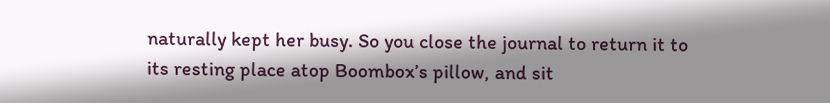naturally kept her busy. So you close the journal to return it to its resting place atop Boombox’s pillow, and sit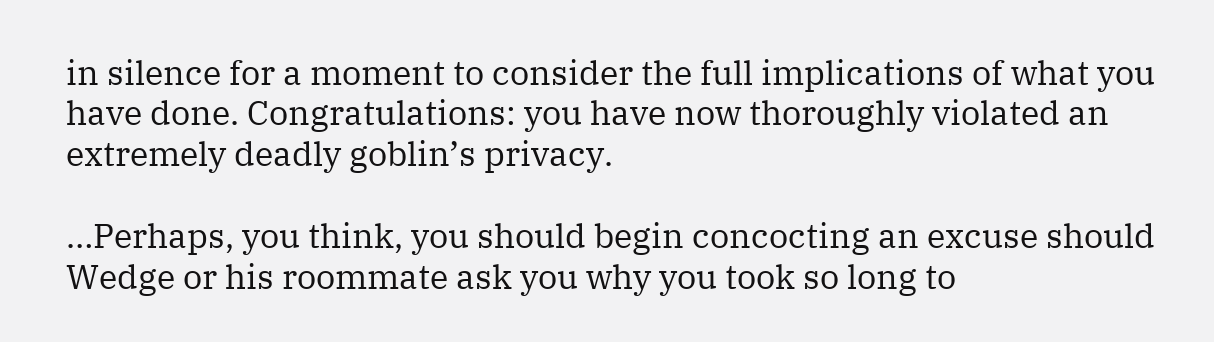in silence for a moment to consider the full implications of what you have done. Congratulations: you have now thoroughly violated an extremely deadly goblin’s privacy.

…Perhaps, you think, you should begin concocting an excuse should Wedge or his roommate ask you why you took so long to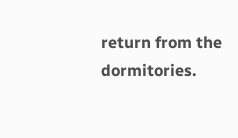return from the dormitories.